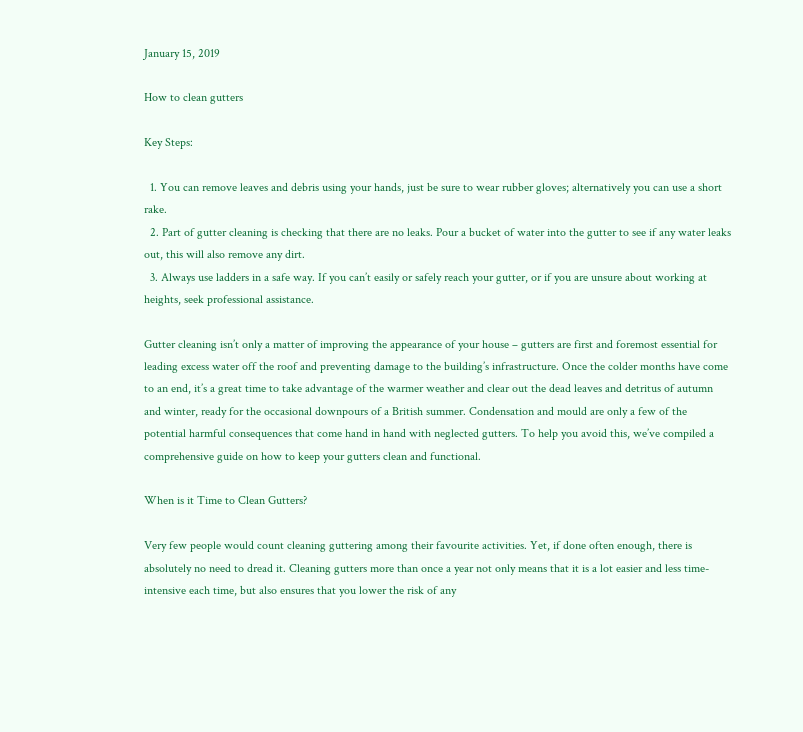January 15, 2019

How to clean gutters

Key Steps:

  1. You can remove leaves and debris using your hands, just be sure to wear rubber gloves; alternatively you can use a short rake.
  2. Part of gutter cleaning is checking that there are no leaks. Pour a bucket of water into the gutter to see if any water leaks out, this will also remove any dirt.
  3. Always use ladders in a safe way. If you can’t easily or safely reach your gutter, or if you are unsure about working at heights, seek professional assistance.

Gutter cleaning isn’t only a matter of improving the appearance of your house – gutters are first and foremost essential for leading excess water off the roof and preventing damage to the building’s infrastructure. Once the colder months have come to an end, it’s a great time to take advantage of the warmer weather and clear out the dead leaves and detritus of autumn and winter, ready for the occasional downpours of a British summer. Condensation and mould are only a few of the potential harmful consequences that come hand in hand with neglected gutters. To help you avoid this, we’ve compiled a comprehensive guide on how to keep your gutters clean and functional.

When is it Time to Clean Gutters?

Very few people would count cleaning guttering among their favourite activities. Yet, if done often enough, there is absolutely no need to dread it. Cleaning gutters more than once a year not only means that it is a lot easier and less time-intensive each time, but also ensures that you lower the risk of any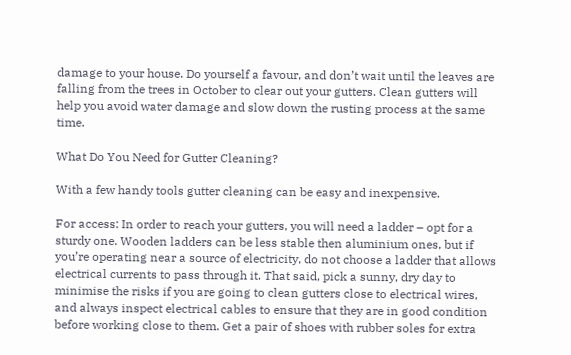damage to your house. Do yourself a favour, and don’t wait until the leaves are falling from the trees in October to clear out your gutters. Clean gutters will help you avoid water damage and slow down the rusting process at the same time.

What Do You Need for Gutter Cleaning?

With a few handy tools gutter cleaning can be easy and inexpensive.

For access: In order to reach your gutters, you will need a ladder – opt for a sturdy one. Wooden ladders can be less stable then aluminium ones, but if you’re operating near a source of electricity, do not choose a ladder that allows electrical currents to pass through it. That said, pick a sunny, dry day to minimise the risks if you are going to clean gutters close to electrical wires, and always inspect electrical cables to ensure that they are in good condition before working close to them. Get a pair of shoes with rubber soles for extra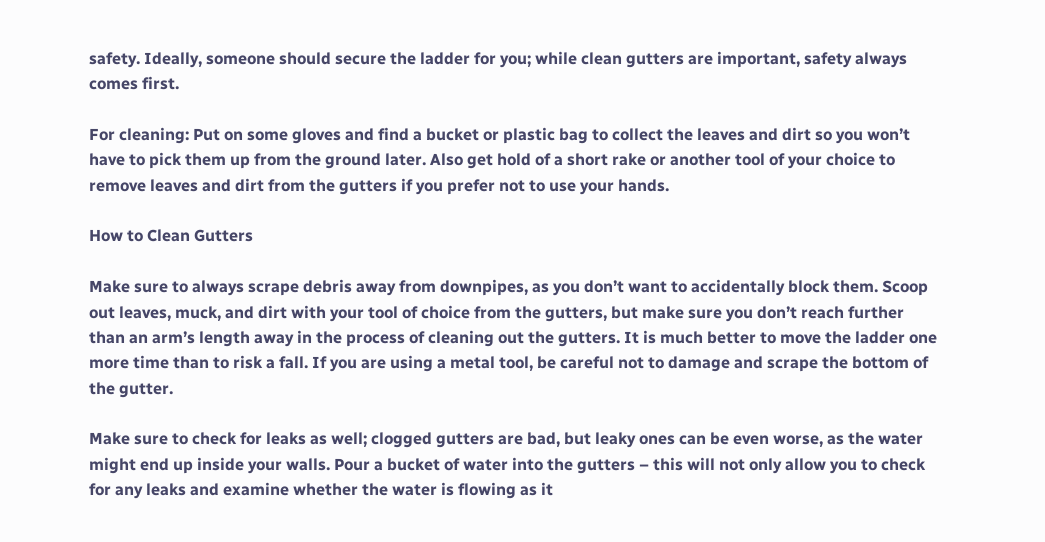safety. Ideally, someone should secure the ladder for you; while clean gutters are important, safety always comes first.

For cleaning: Put on some gloves and find a bucket or plastic bag to collect the leaves and dirt so you won’t have to pick them up from the ground later. Also get hold of a short rake or another tool of your choice to remove leaves and dirt from the gutters if you prefer not to use your hands.

How to Clean Gutters

Make sure to always scrape debris away from downpipes, as you don’t want to accidentally block them. Scoop out leaves, muck, and dirt with your tool of choice from the gutters, but make sure you don’t reach further than an arm’s length away in the process of cleaning out the gutters. It is much better to move the ladder one more time than to risk a fall. If you are using a metal tool, be careful not to damage and scrape the bottom of the gutter.

Make sure to check for leaks as well; clogged gutters are bad, but leaky ones can be even worse, as the water might end up inside your walls. Pour a bucket of water into the gutters – this will not only allow you to check for any leaks and examine whether the water is flowing as it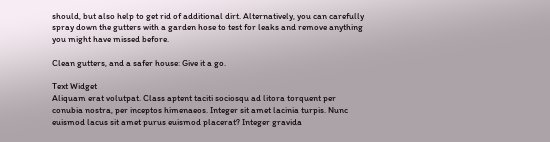should, but also help to get rid of additional dirt. Alternatively, you can carefully spray down the gutters with a garden hose to test for leaks and remove anything you might have missed before.

Clean gutters, and a safer house: Give it a go.

Text Widget
Aliquam erat volutpat. Class aptent taciti sociosqu ad litora torquent per conubia nostra, per inceptos himenaeos. Integer sit amet lacinia turpis. Nunc euismod lacus sit amet purus euismod placerat? Integer gravida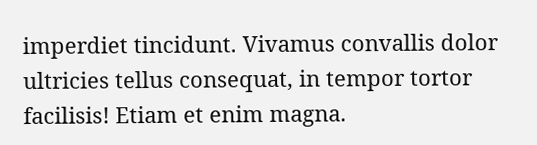imperdiet tincidunt. Vivamus convallis dolor ultricies tellus consequat, in tempor tortor facilisis! Etiam et enim magna.